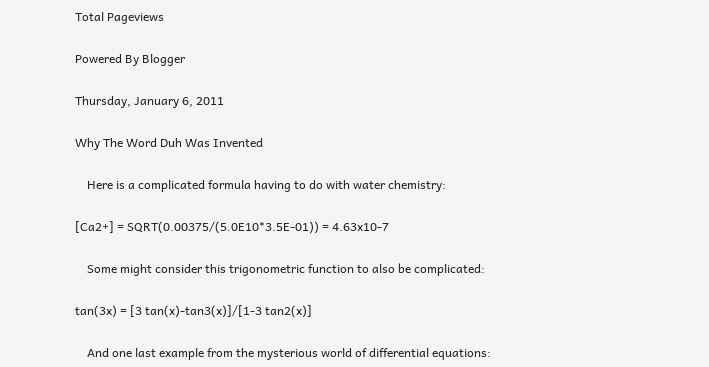Total Pageviews

Powered By Blogger

Thursday, January 6, 2011

Why The Word Duh Was Invented

    Here is a complicated formula having to do with water chemistry:

[Ca2+] = SQRT(0.00375/(5.0E10*3.5E-01)) = 4.63x10-7

    Some might consider this trigonometric function to also be complicated:

tan(3x) = [3 tan(x)-tan3(x)]/[1-3 tan2(x)]

    And one last example from the mysterious world of differential equations: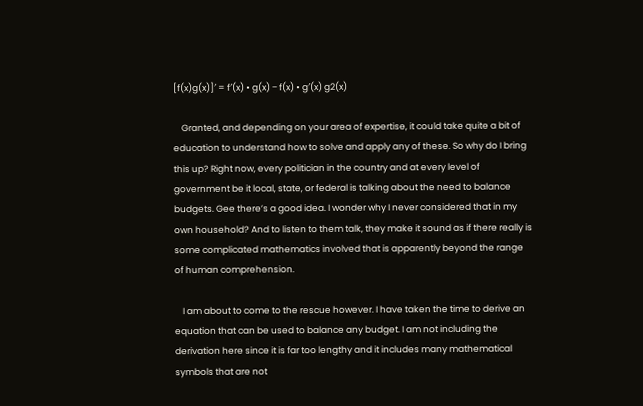[f(x)g(x)]′ = f′(x) • g(x) − f(x) • g′(x) g2(x)

    Granted, and depending on your area of expertise, it could take quite a bit of education to understand how to solve and apply any of these. So why do I bring this up? Right now, every politician in the country and at every level of government be it local, state, or federal is talking about the need to balance budgets. Gee there’s a good idea. I wonder why I never considered that in my own household? And to listen to them talk, they make it sound as if there really is some complicated mathematics involved that is apparently beyond the range of human comprehension.

    I am about to come to the rescue however. I have taken the time to derive an equation that can be used to balance any budget. I am not including the derivation here since it is far too lengthy and it includes many mathematical symbols that are not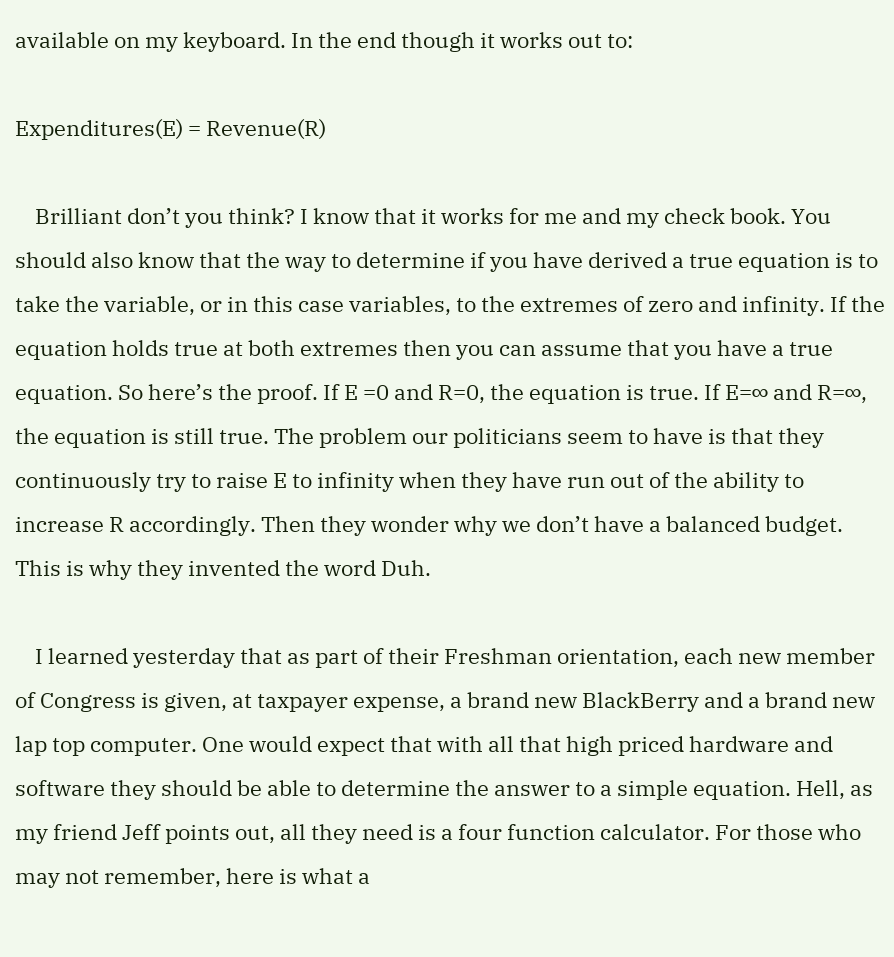available on my keyboard. In the end though it works out to:

Expenditures(E) = Revenue(R)

    Brilliant don’t you think? I know that it works for me and my check book. You should also know that the way to determine if you have derived a true equation is to take the variable, or in this case variables, to the extremes of zero and infinity. If the equation holds true at both extremes then you can assume that you have a true equation. So here’s the proof. If E =0 and R=0, the equation is true. If E=∞ and R=∞, the equation is still true. The problem our politicians seem to have is that they continuously try to raise E to infinity when they have run out of the ability to increase R accordingly. Then they wonder why we don’t have a balanced budget. This is why they invented the word Duh.

    I learned yesterday that as part of their Freshman orientation, each new member of Congress is given, at taxpayer expense, a brand new BlackBerry and a brand new lap top computer. One would expect that with all that high priced hardware and software they should be able to determine the answer to a simple equation. Hell, as my friend Jeff points out, all they need is a four function calculator. For those who may not remember, here is what a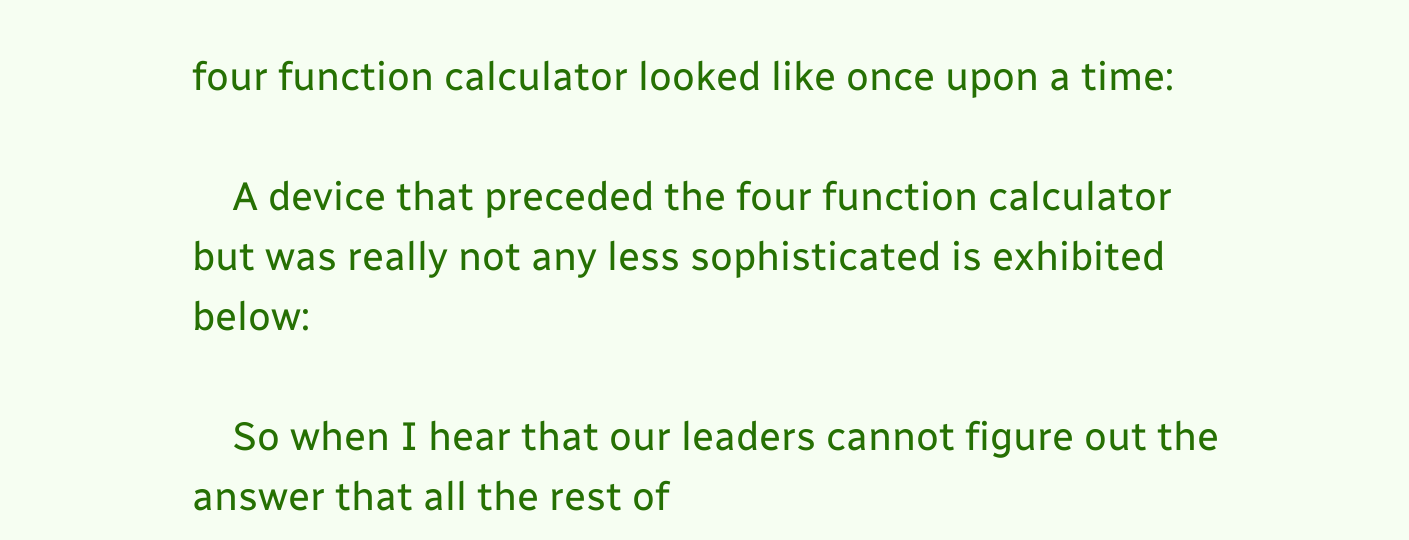four function calculator looked like once upon a time:

    A device that preceded the four function calculator but was really not any less sophisticated is exhibited below:

    So when I hear that our leaders cannot figure out the answer that all the rest of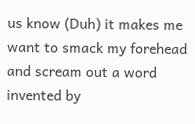us know (Duh) it makes me want to smack my forehead and scream out a word invented by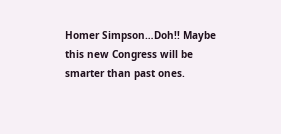Homer Simpson…Doh!! Maybe this new Congress will be smarter than past ones.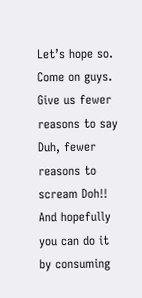Let’s hope so. Come on guys. Give us fewer reasons to say Duh, fewer reasons to scream Doh!! And hopefully you can do it by consuming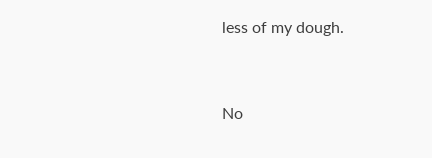less of my dough.


No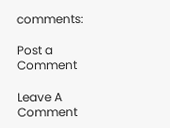comments:

Post a Comment

Leave A Comment